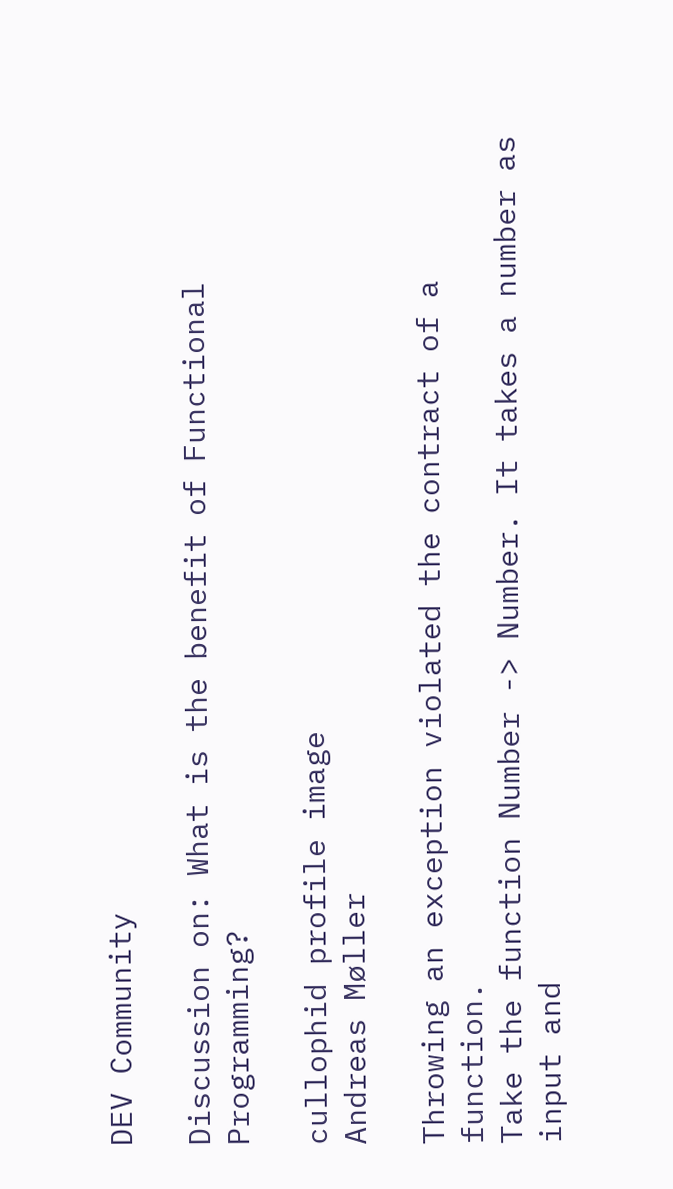DEV Community

Discussion on: What is the benefit of Functional Programming?

cullophid profile image
Andreas Møller

Throwing an exception violated the contract of a function.
Take the function Number -> Number. It takes a number as input and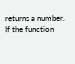returns a number.
If the function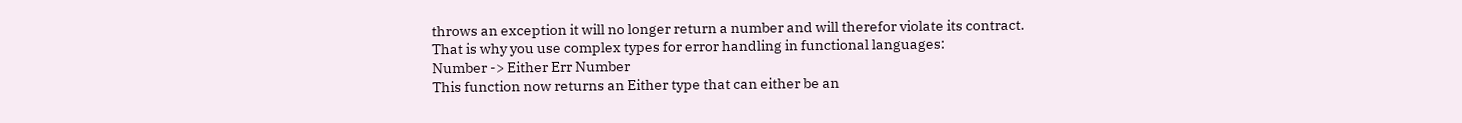throws an exception it will no longer return a number and will therefor violate its contract.
That is why you use complex types for error handling in functional languages:
Number -> Either Err Number
This function now returns an Either type that can either be an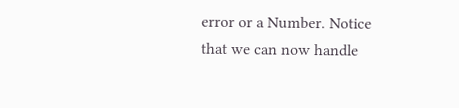error or a Number. Notice that we can now handle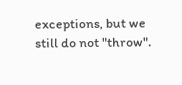exceptions, but we still do not "throw".